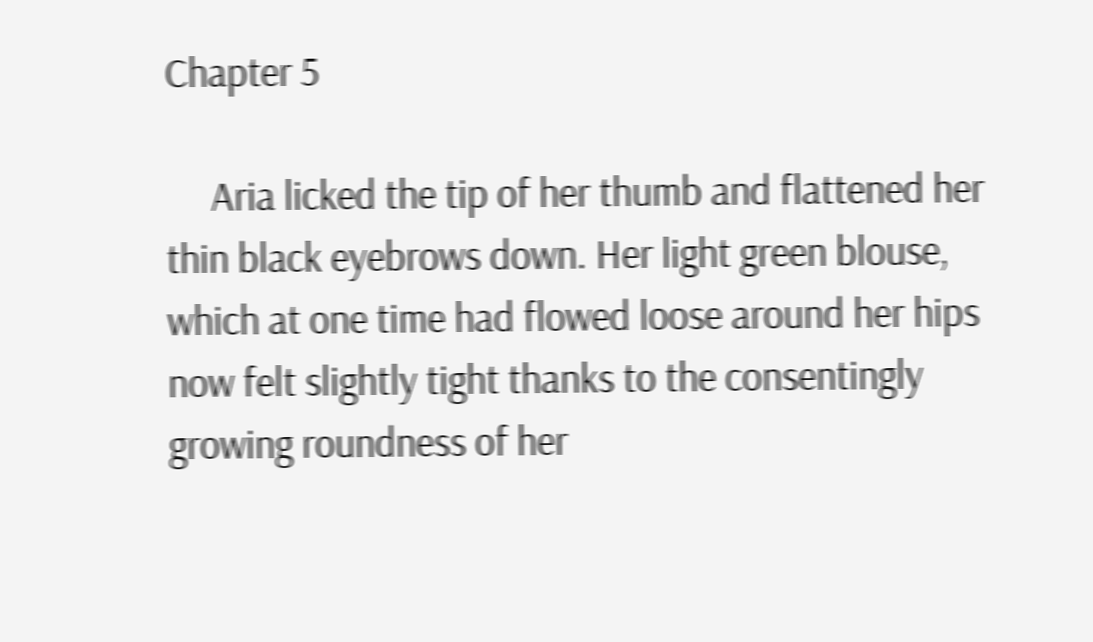Chapter 5

     Aria licked the tip of her thumb and flattened her thin black eyebrows down. Her light green blouse, which at one time had flowed loose around her hips now felt slightly tight thanks to the consentingly growing roundness of her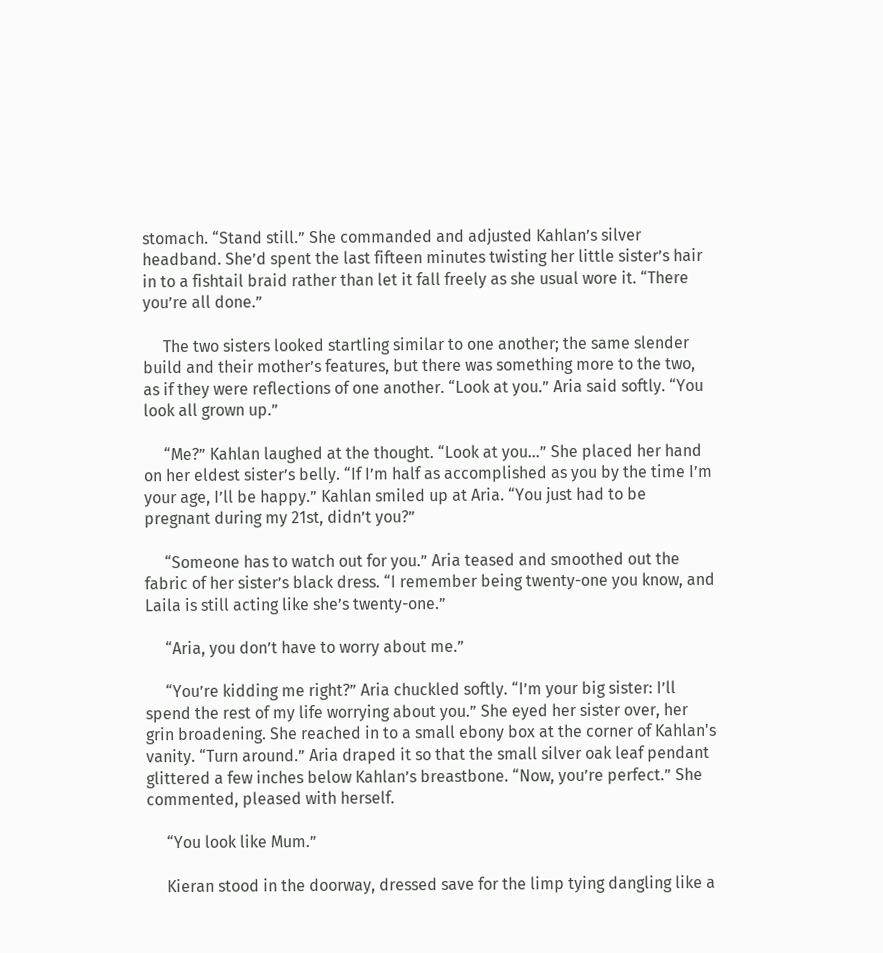stomach. “Stand still.” She commanded and adjusted Kahlan’s silver headband. She’d spent the last fifteen minutes twisting her little sister’s hair in to a fishtail braid rather than let it fall freely as she usual wore it. “There you’re all done.”

     The two sisters looked startling similar to one another; the same slender build and their mother’s features, but there was something more to the two, as if they were reflections of one another. “Look at you.” Aria said softly. “You look all grown up.”

     “Me?” Kahlan laughed at the thought. “Look at you…” She placed her hand on her eldest sister’s belly. “If I’m half as accomplished as you by the time I’m your age, I’ll be happy.” Kahlan smiled up at Aria. “You just had to be pregnant during my 21st, didn’t you?”

     “Someone has to watch out for you.” Aria teased and smoothed out the fabric of her sister’s black dress. “I remember being twenty-one you know, and Laila is still acting like she’s twenty-one.”

     “Aria, you don’t have to worry about me.”

     “You’re kidding me right?” Aria chuckled softly. “I’m your big sister: I’ll spend the rest of my life worrying about you.” She eyed her sister over, her grin broadening. She reached in to a small ebony box at the corner of Kahlan's vanity. “Turn around.” Aria draped it so that the small silver oak leaf pendant glittered a few inches below Kahlan’s breastbone. “Now, you’re perfect.” She commented, pleased with herself.

     “You look like Mum.”

     Kieran stood in the doorway, dressed save for the limp tying dangling like a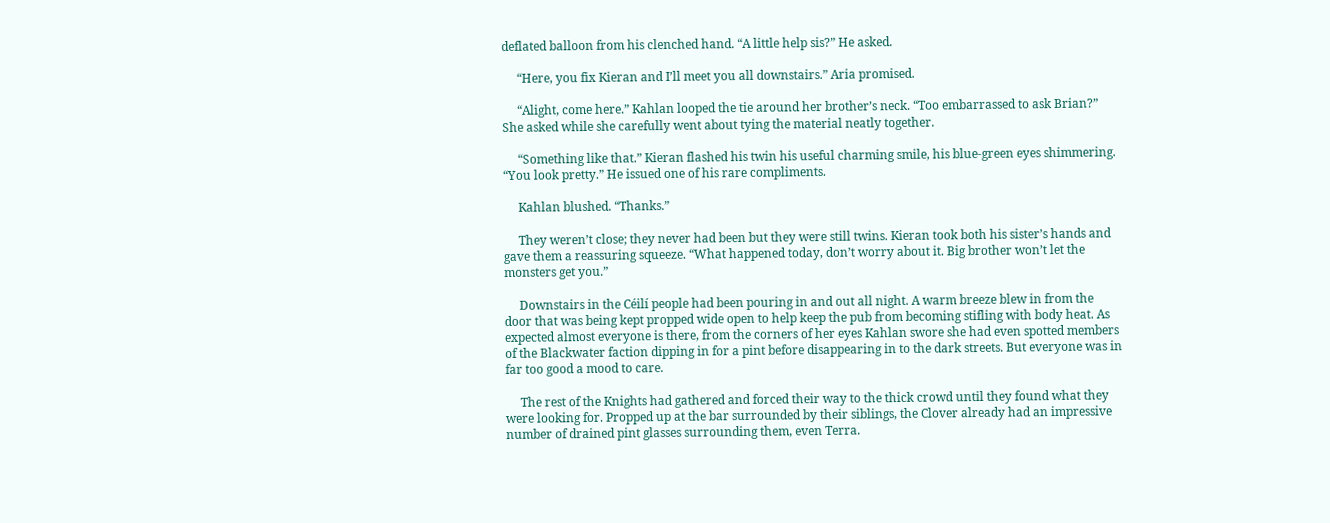deflated balloon from his clenched hand. “A little help sis?” He asked.

     “Here, you fix Kieran and I’ll meet you all downstairs.” Aria promised.

     “Alight, come here.” Kahlan looped the tie around her brother’s neck. “Too embarrassed to ask Brian?” She asked while she carefully went about tying the material neatly together.

     “Something like that.” Kieran flashed his twin his useful charming smile, his blue-green eyes shimmering. “You look pretty.” He issued one of his rare compliments.

     Kahlan blushed. “Thanks.”

     They weren’t close; they never had been but they were still twins. Kieran took both his sister’s hands and gave them a reassuring squeeze. “What happened today, don’t worry about it. Big brother won’t let the monsters get you.”

     Downstairs in the Céilí people had been pouring in and out all night. A warm breeze blew in from the door that was being kept propped wide open to help keep the pub from becoming stifling with body heat. As expected almost everyone is there, from the corners of her eyes Kahlan swore she had even spotted members of the Blackwater faction dipping in for a pint before disappearing in to the dark streets. But everyone was in far too good a mood to care.

     The rest of the Knights had gathered and forced their way to the thick crowd until they found what they were looking for. Propped up at the bar surrounded by their siblings, the Clover already had an impressive number of drained pint glasses surrounding them, even Terra.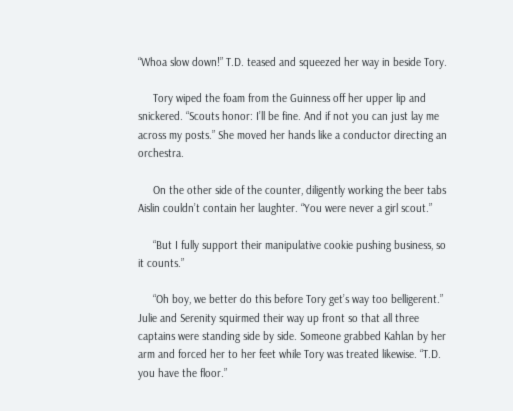“Whoa slow down!” T.D. teased and squeezed her way in beside Tory.

     Tory wiped the foam from the Guinness off her upper lip and snickered. “Scouts honor: I’ll be fine. And if not you can just lay me across my posts.” She moved her hands like a conductor directing an orchestra.

     On the other side of the counter, diligently working the beer tabs Aislin couldn’t contain her laughter. “You were never a girl scout.”

     “But I fully support their manipulative cookie pushing business, so it counts.”

     “Oh boy, we better do this before Tory get’s way too belligerent.” Julie and Serenity squirmed their way up front so that all three captains were standing side by side. Someone grabbed Kahlan by her arm and forced her to her feet while Tory was treated likewise. “T.D. you have the floor.”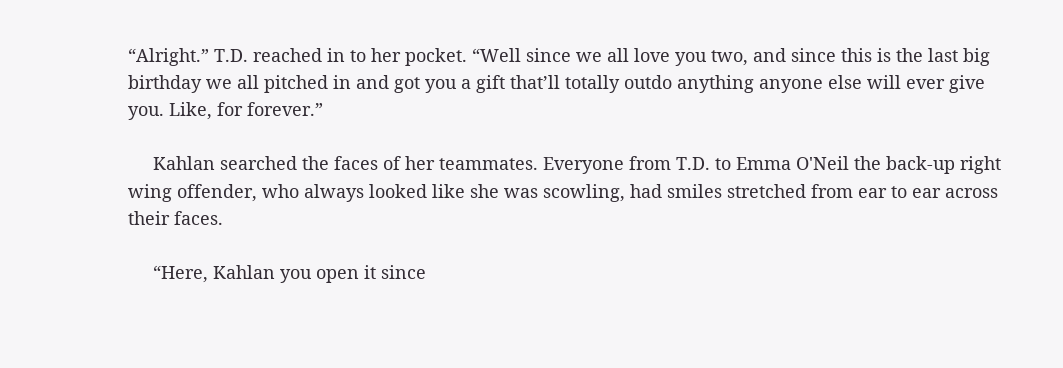“Alright.” T.D. reached in to her pocket. “Well since we all love you two, and since this is the last big birthday we all pitched in and got you a gift that’ll totally outdo anything anyone else will ever give you. Like, for forever.”

     Kahlan searched the faces of her teammates. Everyone from T.D. to Emma O'Neil the back-up right wing offender, who always looked like she was scowling, had smiles stretched from ear to ear across their faces.

     “Here, Kahlan you open it since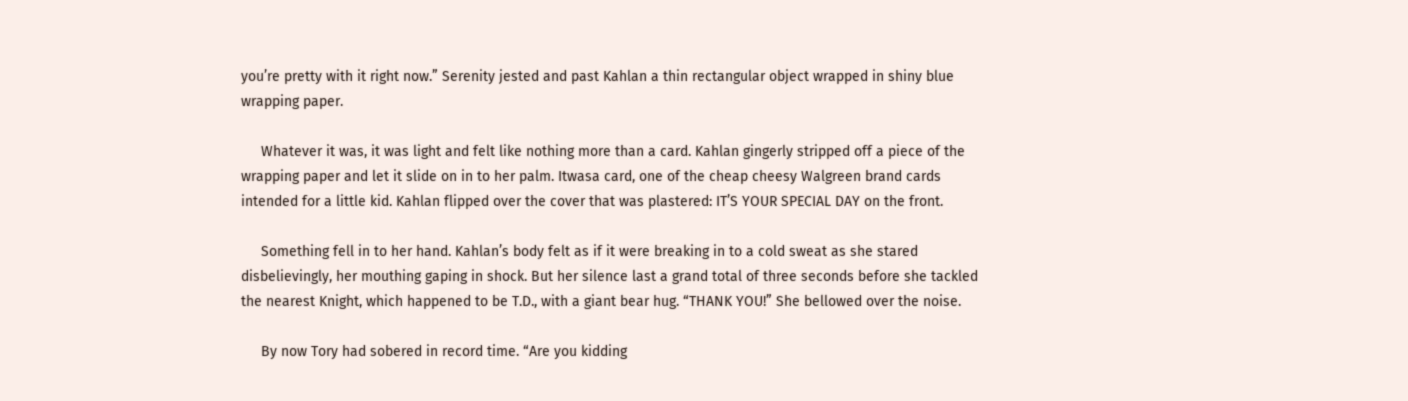you’re pretty with it right now.” Serenity jested and past Kahlan a thin rectangular object wrapped in shiny blue wrapping paper.

     Whatever it was, it was light and felt like nothing more than a card. Kahlan gingerly stripped off a piece of the wrapping paper and let it slide on in to her palm. Itwasa card, one of the cheap cheesy Walgreen brand cards intended for a little kid. Kahlan flipped over the cover that was plastered: IT’S YOUR SPECIAL DAY on the front.

     Something fell in to her hand. Kahlan’s body felt as if it were breaking in to a cold sweat as she stared disbelievingly, her mouthing gaping in shock. But her silence last a grand total of three seconds before she tackled the nearest Knight, which happened to be T.D., with a giant bear hug. “THANK YOU!” She bellowed over the noise.

     By now Tory had sobered in record time. “Are you kidding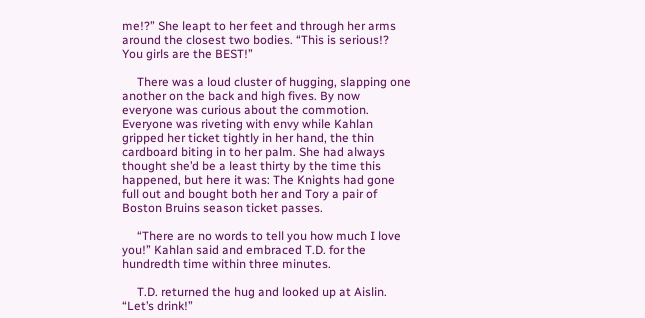me!?” She leapt to her feet and through her arms around the closest two bodies. “This is serious!? You girls are the BEST!”

     There was a loud cluster of hugging, slapping one another on the back and high fives. By now everyone was curious about the commotion. Everyone was riveting with envy while Kahlan gripped her ticket tightly in her hand, the thin cardboard biting in to her palm. She had always thought she’d be a least thirty by the time this happened, but here it was: The Knights had gone full out and bought both her and Tory a pair of Boston Bruins season ticket passes.

     “There are no words to tell you how much I love you!” Kahlan said and embraced T.D. for the hundredth time within three minutes.

     T.D. returned the hug and looked up at Aislin. “Let’s drink!”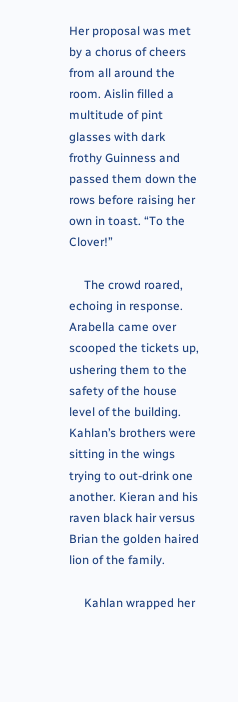Her proposal was met by a chorus of cheers from all around the room. Aislin filled a multitude of pint glasses with dark frothy Guinness and passed them down the rows before raising her own in toast. “To the Clover!”

     The crowd roared, echoing in response. Arabella came over scooped the tickets up, ushering them to the safety of the house level of the building. Kahlan’s brothers were sitting in the wings trying to out-drink one another. Kieran and his raven black hair versus Brian the golden haired lion of the family.

     Kahlan wrapped her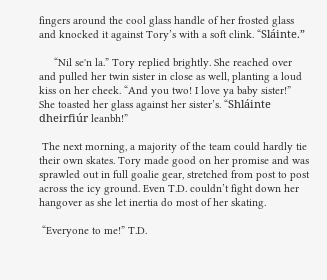fingers around the cool glass handle of her frosted glass and knocked it against Tory’s with a soft clink. “Sláinte.”

     “Nil se'n la.” Tory replied brightly. She reached over and pulled her twin sister in close as well, planting a loud kiss on her cheek. “And you two! I love ya baby sister!” She toasted her glass against her sister’s. “Shláinte dheirfiúr leanbh!”

 The next morning, a majority of the team could hardly tie their own skates. Tory made good on her promise and was sprawled out in full goalie gear, stretched from post to post across the icy ground. Even T.D. couldn’t fight down her hangover as she let inertia do most of her skating.

 “Everyone to me!” T.D.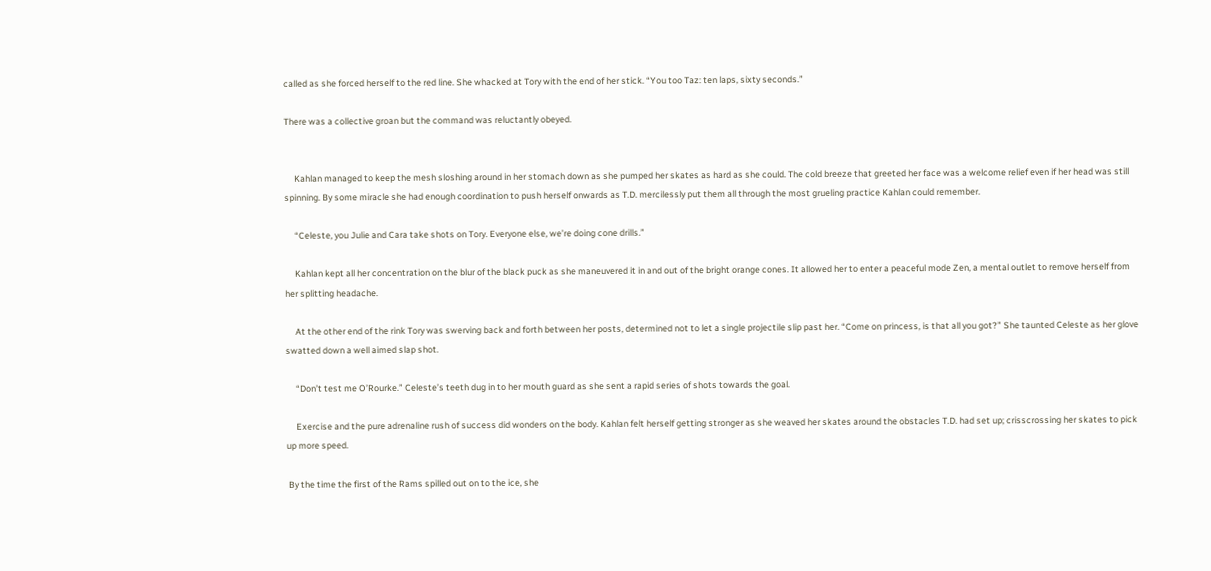called as she forced herself to the red line. She whacked at Tory with the end of her stick. “You too Taz: ten laps, sixty seconds.”

There was a collective groan but the command was reluctantly obeyed.


     Kahlan managed to keep the mesh sloshing around in her stomach down as she pumped her skates as hard as she could. The cold breeze that greeted her face was a welcome relief even if her head was still spinning. By some miracle she had enough coordination to push herself onwards as T.D. mercilessly put them all through the most grueling practice Kahlan could remember.

     “Celeste, you Julie and Cara take shots on Tory. Everyone else, we’re doing cone drills.”

     Kahlan kept all her concentration on the blur of the black puck as she maneuvered it in and out of the bright orange cones. It allowed her to enter a peaceful mode Zen, a mental outlet to remove herself from her splitting headache.

     At the other end of the rink Tory was swerving back and forth between her posts, determined not to let a single projectile slip past her. “Come on princess, is that all you got?” She taunted Celeste as her glove swatted down a well aimed slap shot.

     “Don’t test me O’Rourke.” Celeste’s teeth dug in to her mouth guard as she sent a rapid series of shots towards the goal.

     Exercise and the pure adrenaline rush of success did wonders on the body. Kahlan felt herself getting stronger as she weaved her skates around the obstacles T.D. had set up; crisscrossing her skates to pick up more speed.

 By the time the first of the Rams spilled out on to the ice, she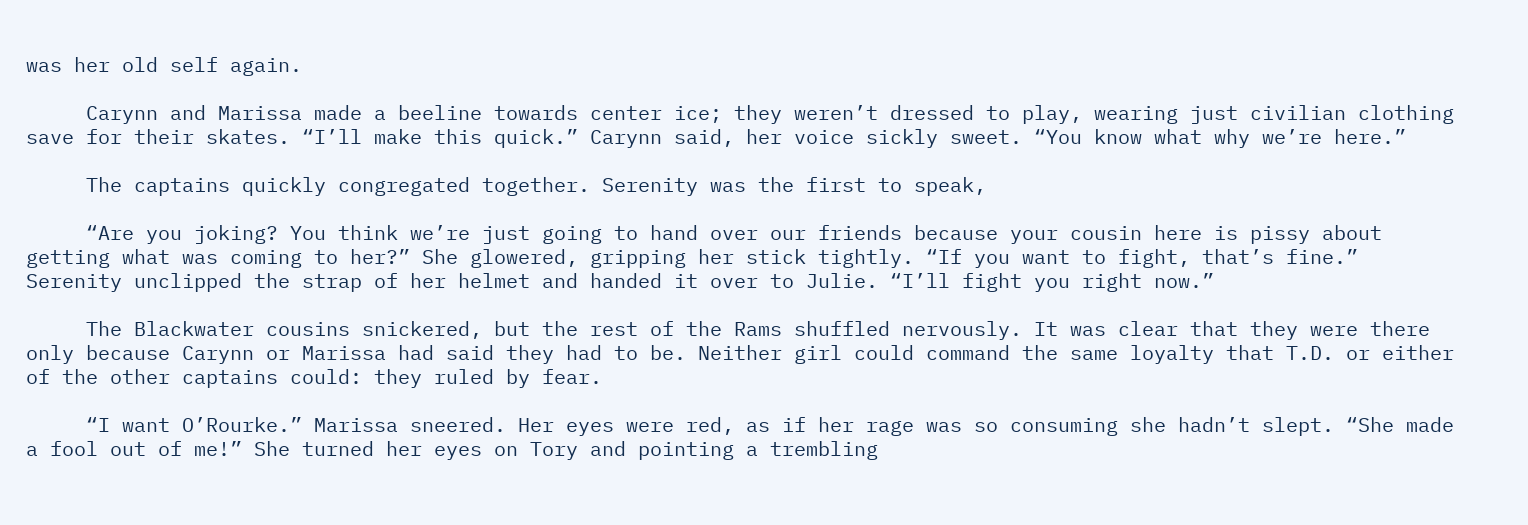was her old self again.

     Carynn and Marissa made a beeline towards center ice; they weren’t dressed to play, wearing just civilian clothing save for their skates. “I’ll make this quick.” Carynn said, her voice sickly sweet. “You know what why we’re here.”

     The captains quickly congregated together. Serenity was the first to speak,

     “Are you joking? You think we’re just going to hand over our friends because your cousin here is pissy about getting what was coming to her?” She glowered, gripping her stick tightly. “If you want to fight, that’s fine.” Serenity unclipped the strap of her helmet and handed it over to Julie. “I’ll fight you right now.”

     The Blackwater cousins snickered, but the rest of the Rams shuffled nervously. It was clear that they were there only because Carynn or Marissa had said they had to be. Neither girl could command the same loyalty that T.D. or either of the other captains could: they ruled by fear.

     “I want O’Rourke.” Marissa sneered. Her eyes were red, as if her rage was so consuming she hadn’t slept. “She made a fool out of me!” She turned her eyes on Tory and pointing a trembling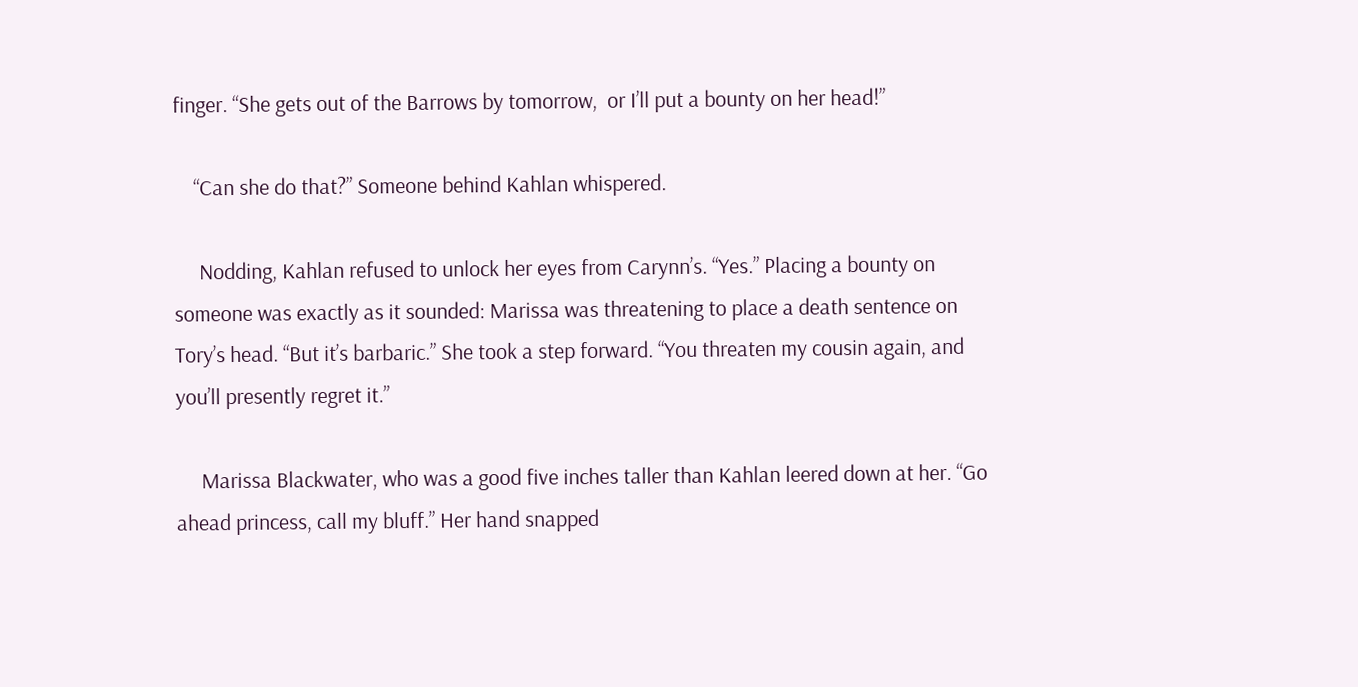finger. “She gets out of the Barrows by tomorrow,  or I’ll put a bounty on her head!”

    “Can she do that?” Someone behind Kahlan whispered.

     Nodding, Kahlan refused to unlock her eyes from Carynn’s. “Yes.” Placing a bounty on someone was exactly as it sounded: Marissa was threatening to place a death sentence on Tory’s head. “But it’s barbaric.” She took a step forward. “You threaten my cousin again, and you’ll presently regret it.”

     Marissa Blackwater, who was a good five inches taller than Kahlan leered down at her. “Go ahead princess, call my bluff.” Her hand snapped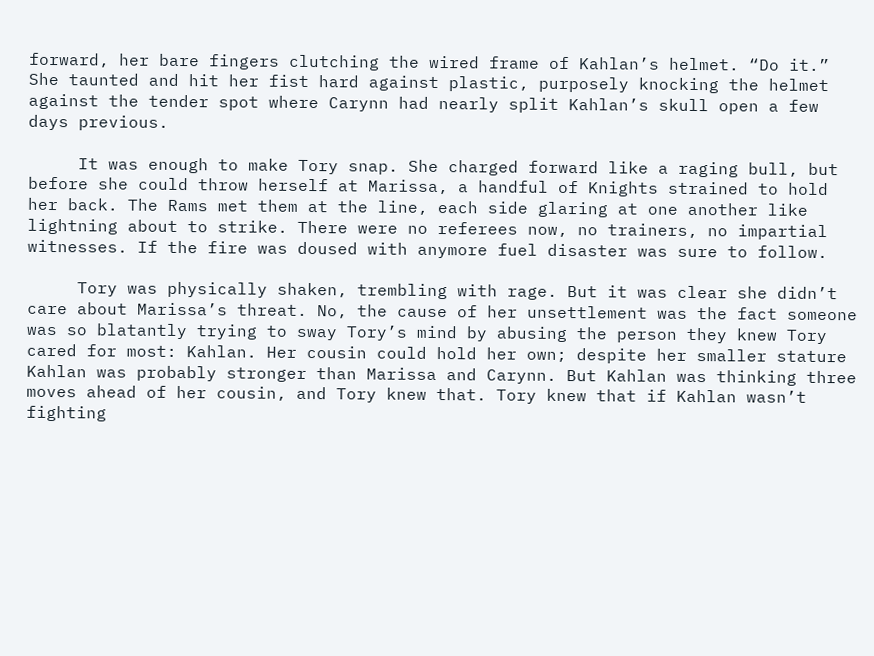forward, her bare fingers clutching the wired frame of Kahlan’s helmet. “Do it.” She taunted and hit her fist hard against plastic, purposely knocking the helmet against the tender spot where Carynn had nearly split Kahlan’s skull open a few days previous.

     It was enough to make Tory snap. She charged forward like a raging bull, but before she could throw herself at Marissa, a handful of Knights strained to hold her back. The Rams met them at the line, each side glaring at one another like lightning about to strike. There were no referees now, no trainers, no impartial witnesses. If the fire was doused with anymore fuel disaster was sure to follow.

     Tory was physically shaken, trembling with rage. But it was clear she didn’t care about Marissa’s threat. No, the cause of her unsettlement was the fact someone was so blatantly trying to sway Tory’s mind by abusing the person they knew Tory cared for most: Kahlan. Her cousin could hold her own; despite her smaller stature Kahlan was probably stronger than Marissa and Carynn. But Kahlan was thinking three moves ahead of her cousin, and Tory knew that. Tory knew that if Kahlan wasn’t fighting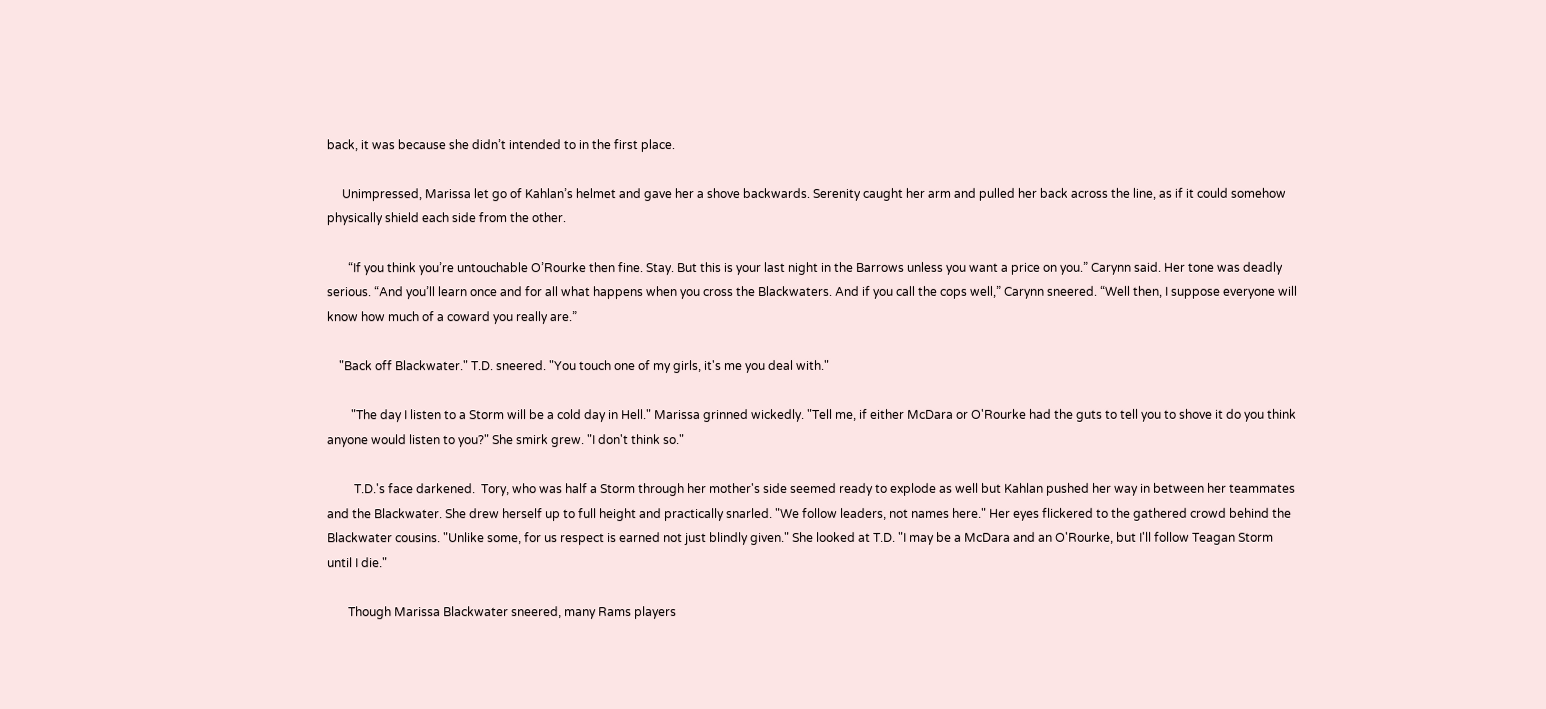back, it was because she didn’t intended to in the first place.

     Unimpressed, Marissa let go of Kahlan’s helmet and gave her a shove backwards. Serenity caught her arm and pulled her back across the line, as if it could somehow physically shield each side from the other.

       “If you think you’re untouchable O’Rourke then fine. Stay. But this is your last night in the Barrows unless you want a price on you.” Carynn said. Her tone was deadly serious. “And you’ll learn once and for all what happens when you cross the Blackwaters. And if you call the cops well,” Carynn sneered. “Well then, I suppose everyone will know how much of a coward you really are.”

    "Back off Blackwater." T.D. sneered. "You touch one of my girls, it's me you deal with."

        "The day I listen to a Storm will be a cold day in Hell." Marissa grinned wickedly. "Tell me, if either McDara or O'Rourke had the guts to tell you to shove it do you think anyone would listen to you?" She smirk grew. "I don't think so."

         T.D.'s face darkened.  Tory, who was half a Storm through her mother's side seemed ready to explode as well but Kahlan pushed her way in between her teammates and the Blackwater. She drew herself up to full height and practically snarled. "We follow leaders, not names here." Her eyes flickered to the gathered crowd behind the Blackwater cousins. "Unlike some, for us respect is earned not just blindly given." She looked at T.D. "I may be a McDara and an O'Rourke, but I'll follow Teagan Storm until I die."

       Though Marissa Blackwater sneered, many Rams players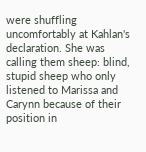were shuffling uncomfortably at Kahlan's declaration. She was calling them sheep: blind, stupid sheep who only listened to Marissa and Carynn because of their position in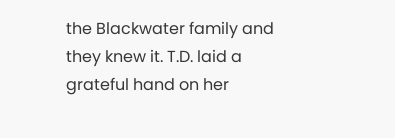the Blackwater family and they knew it. T.D. laid a grateful hand on her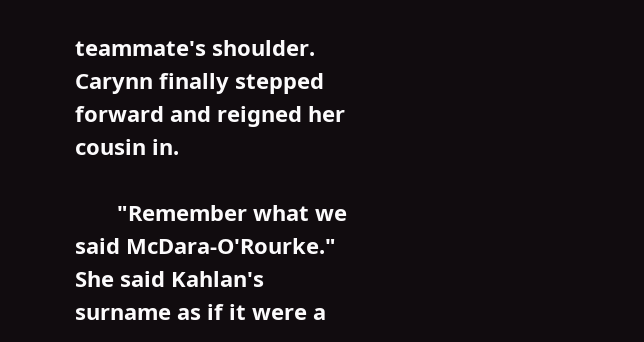teammate's shoulder. Carynn finally stepped forward and reigned her cousin in.

       "Remember what we said McDara-O'Rourke." She said Kahlan's surname as if it were a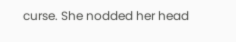curse. She nodded her head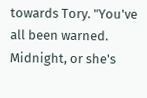towards Tory. "You've all been warned. Midnight, or she's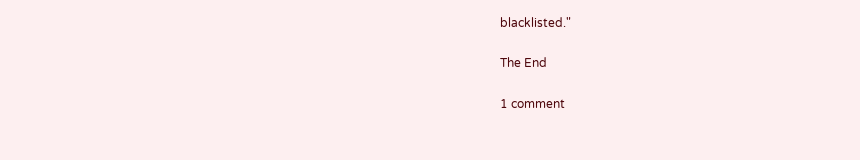blacklisted."

The End

1 comment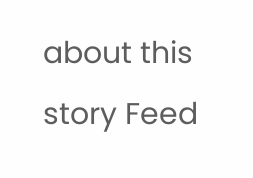about this story Feed